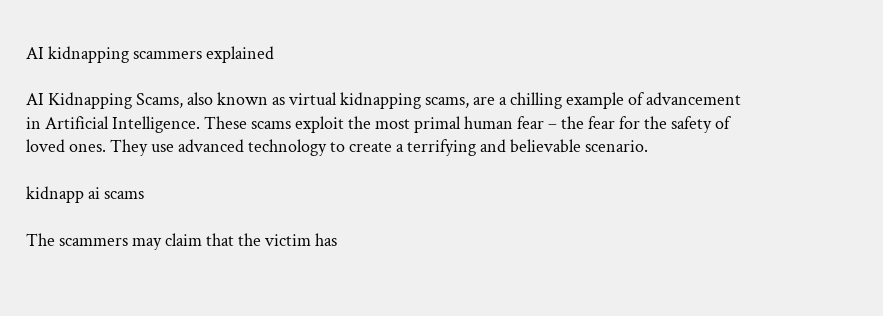AI kidnapping scammers explained

AI Kidnapping Scams, also known as virtual kidnapping scams, are a chilling example of advancement in Artificial Intelligence. These scams exploit the most primal human fear – the fear for the safety of loved ones. They use advanced technology to create a terrifying and believable scenario.

kidnapp ai scams

The scammers may claim that the victim has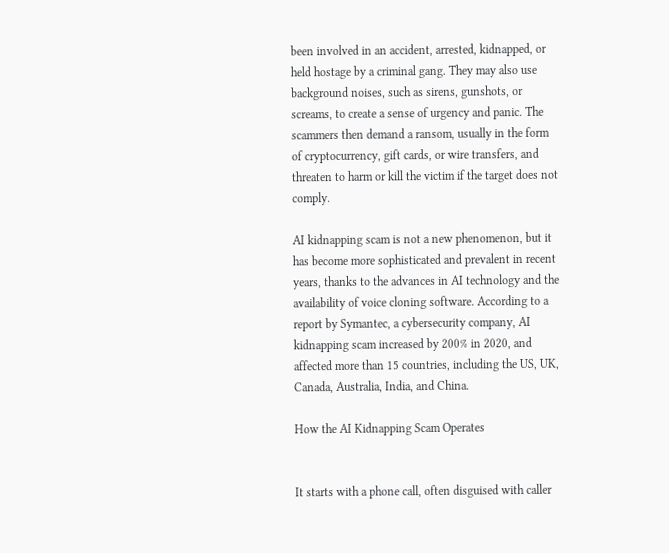been involved in an accident, arrested, kidnapped, or held hostage by a criminal gang. They may also use background noises, such as sirens, gunshots, or screams, to create a sense of urgency and panic. The scammers then demand a ransom, usually in the form of cryptocurrency, gift cards, or wire transfers, and threaten to harm or kill the victim if the target does not comply.

AI kidnapping scam is not a new phenomenon, but it has become more sophisticated and prevalent in recent years, thanks to the advances in AI technology and the availability of voice cloning software. According to a report by Symantec, a cybersecurity company, AI kidnapping scam increased by 200% in 2020, and affected more than 15 countries, including the US, UK, Canada, Australia, India, and China.

How the AI Kidnapping Scam Operates


It starts with a phone call, often disguised with caller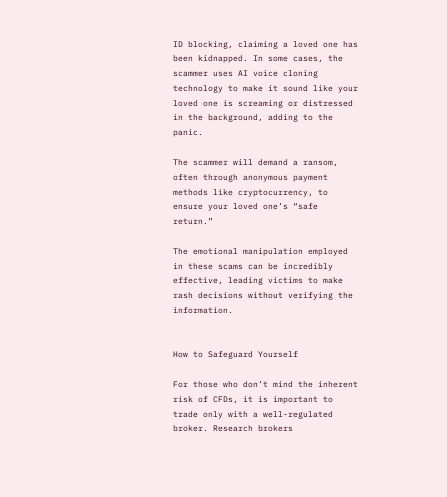ID blocking, claiming a loved one has been kidnapped. In some cases, the scammer uses AI voice cloning technology to make it sound like your loved one is screaming or distressed in the background, adding to the panic.

The scammer will demand a ransom, often through anonymous payment methods like cryptocurrency, to ensure your loved one’s “safe return.”

The emotional manipulation employed in these scams can be incredibly effective, leading victims to make rash decisions without verifying the information.


How to Safeguard Yourself

For those who don’t mind the inherent risk of CFDs, it is important to trade only with a well-regulated broker. Research brokers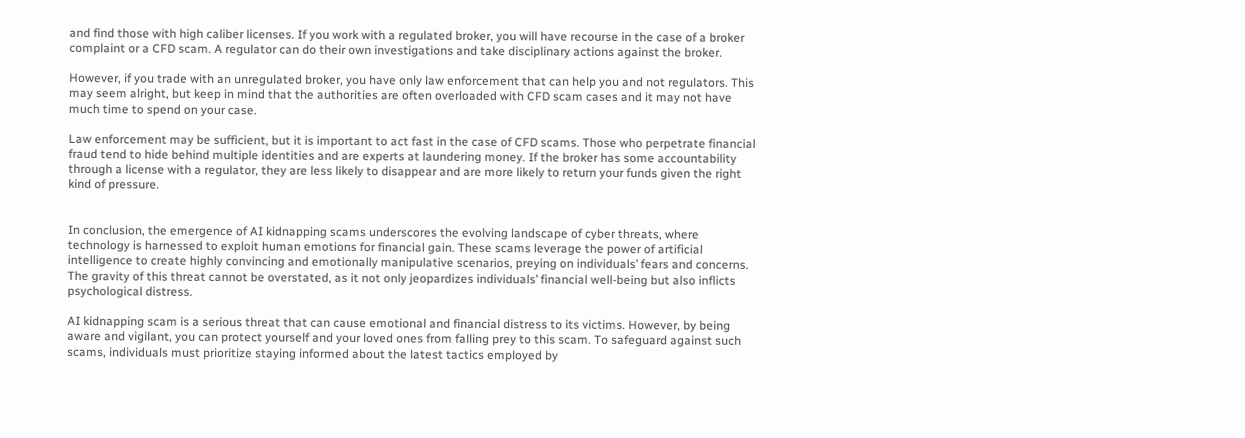and find those with high caliber licenses. If you work with a regulated broker, you will have recourse in the case of a broker complaint or a CFD scam. A regulator can do their own investigations and take disciplinary actions against the broker.

However, if you trade with an unregulated broker, you have only law enforcement that can help you and not regulators. This may seem alright, but keep in mind that the authorities are often overloaded with CFD scam cases and it may not have much time to spend on your case.

Law enforcement may be sufficient, but it is important to act fast in the case of CFD scams. Those who perpetrate financial fraud tend to hide behind multiple identities and are experts at laundering money. If the broker has some accountability through a license with a regulator, they are less likely to disappear and are more likely to return your funds given the right kind of pressure.


In conclusion, the emergence of AI kidnapping scams underscores the evolving landscape of cyber threats, where technology is harnessed to exploit human emotions for financial gain. These scams leverage the power of artificial intelligence to create highly convincing and emotionally manipulative scenarios, preying on individuals’ fears and concerns. The gravity of this threat cannot be overstated, as it not only jeopardizes individuals’ financial well-being but also inflicts psychological distress.

AI kidnapping scam is a serious threat that can cause emotional and financial distress to its victims. However, by being aware and vigilant, you can protect yourself and your loved ones from falling prey to this scam. To safeguard against such scams, individuals must prioritize staying informed about the latest tactics employed by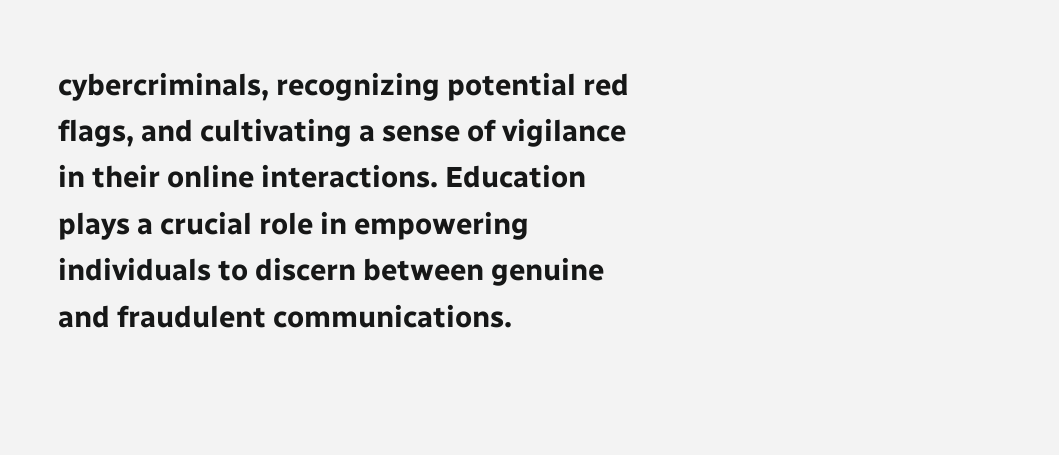cybercriminals, recognizing potential red flags, and cultivating a sense of vigilance in their online interactions. Education plays a crucial role in empowering individuals to discern between genuine and fraudulent communications.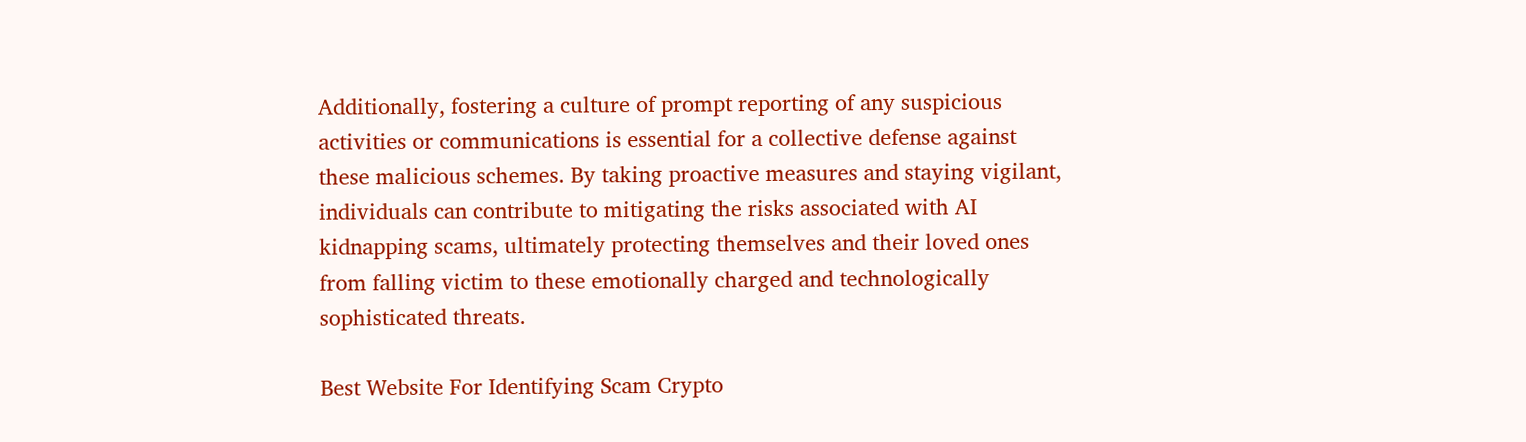Additionally, fostering a culture of prompt reporting of any suspicious activities or communications is essential for a collective defense against these malicious schemes. By taking proactive measures and staying vigilant, individuals can contribute to mitigating the risks associated with AI kidnapping scams, ultimately protecting themselves and their loved ones from falling victim to these emotionally charged and technologically sophisticated threats.

Best Website For Identifying Scam Crypto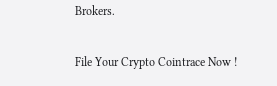Brokers.

File Your Crypto Cointrace Now !